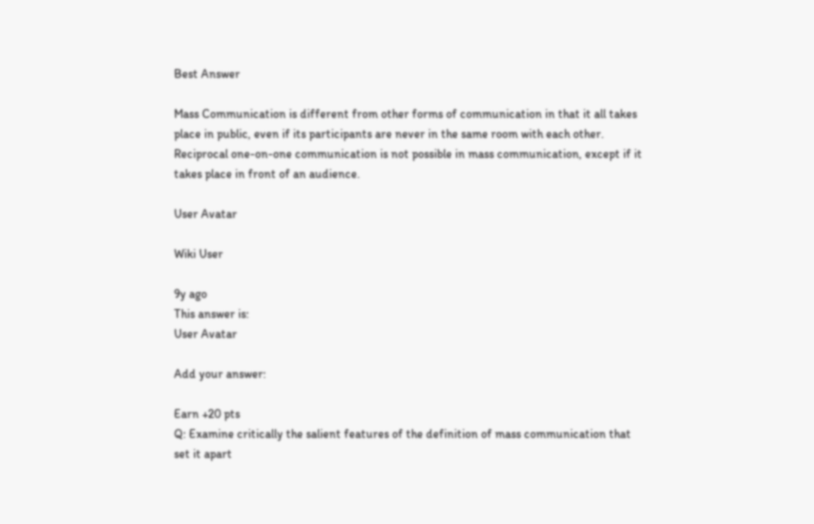Best Answer

Mass Communication is different from other forms of communication in that it all takes place in public, even if its participants are never in the same room with each other. Reciprocal one-on-one communication is not possible in mass communication, except if it takes place in front of an audience.

User Avatar

Wiki User

9y ago
This answer is:
User Avatar

Add your answer:

Earn +20 pts
Q: Examine critically the salient features of the definition of mass communication that set it apart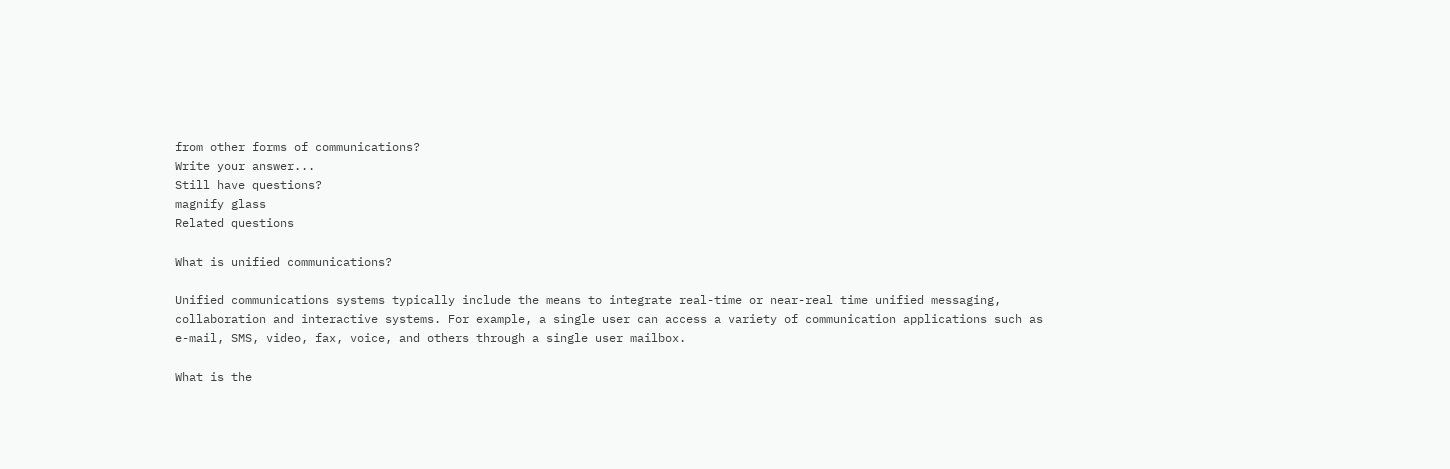from other forms of communications?
Write your answer...
Still have questions?
magnify glass
Related questions

What is unified communications?

Unified communications systems typically include the means to integrate real-time or near-real time unified messaging, collaboration and interactive systems. For example, a single user can access a variety of communication applications such as e-mail, SMS, video, fax, voice, and others through a single user mailbox.

What is the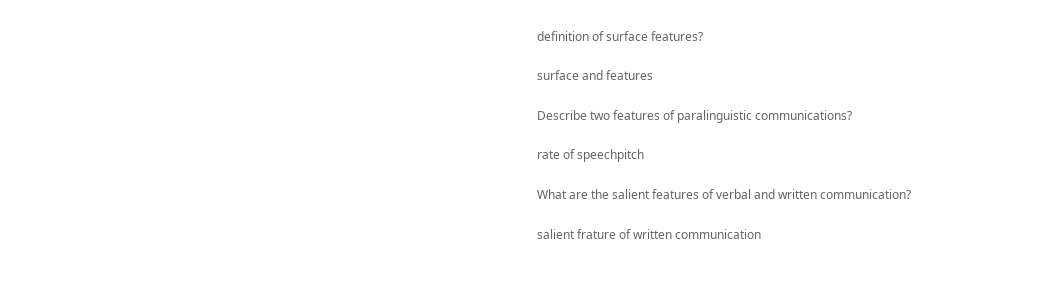definition of surface features?

surface and features

Describe two features of paralinguistic communications?

rate of speechpitch

What are the salient features of verbal and written communication?

salient frature of written communication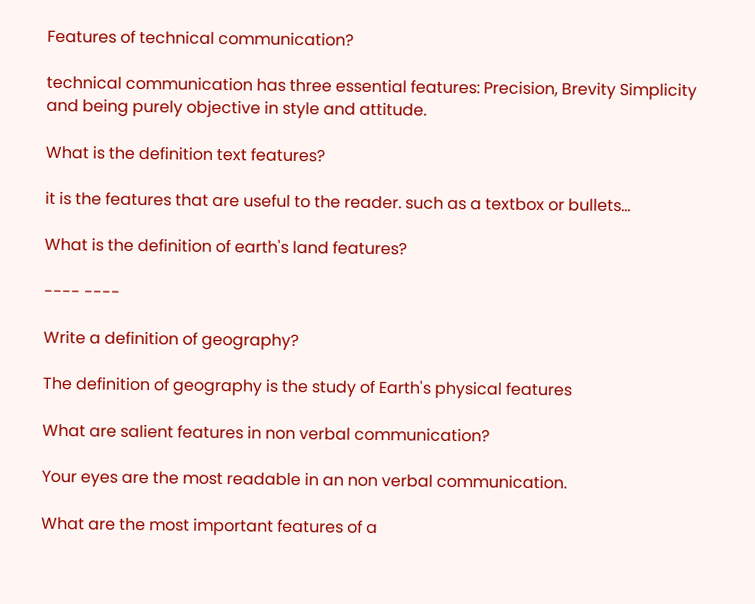Features of technical communication?

technical communication has three essential features: Precision, Brevity Simplicity and being purely objective in style and attitude.

What is the definition text features?

it is the features that are useful to the reader. such as a textbox or bullets...

What is the definition of earth's land features?

---- ----

Write a definition of geography?

The definition of geography is the study of Earth's physical features

What are salient features in non verbal communication?

Your eyes are the most readable in an non verbal communication.

What are the most important features of a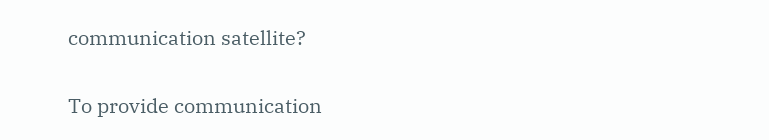communication satellite?

To provide communication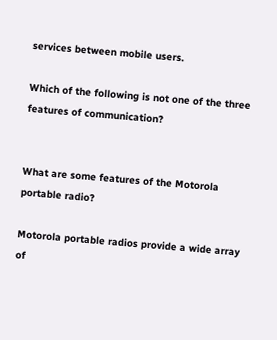services between mobile users.

Which of the following is not one of the three features of communication?


What are some features of the Motorola portable radio?

Motorola portable radios provide a wide array of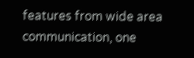features from wide area communication, one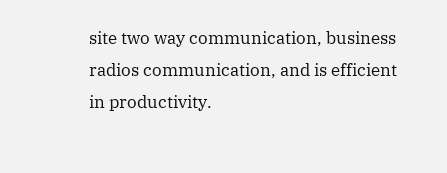site two way communication, business radios communication, and is efficient in productivity.